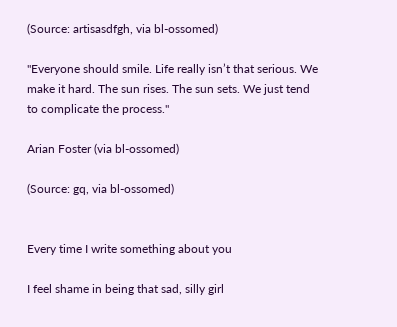(Source: artisasdfgh, via bl-ossomed)

"Everyone should smile. Life really isn’t that serious. We make it hard. The sun rises. The sun sets. We just tend to complicate the process."

Arian Foster (via bl-ossomed)

(Source: gq, via bl-ossomed)


Every time I write something about you

I feel shame in being that sad, silly girl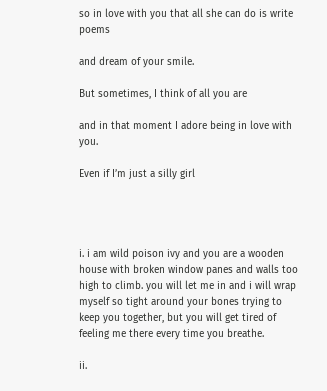so in love with you that all she can do is write poems

and dream of your smile.

But sometimes, I think of all you are

and in that moment I adore being in love with you.

Even if I’m just a silly girl




i. i am wild poison ivy and you are a wooden house with broken window panes and walls too high to climb. you will let me in and i will wrap myself so tight around your bones trying to keep you together, but you will get tired of feeling me there every time you breathe.

ii.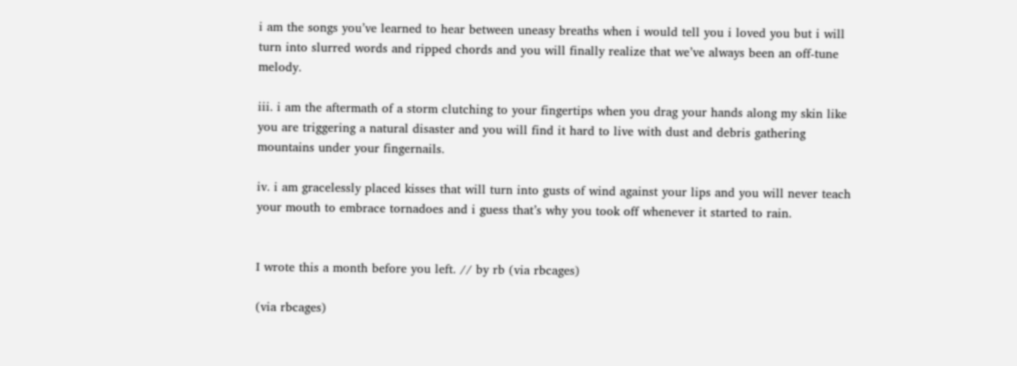i am the songs you’ve learned to hear between uneasy breaths when i would tell you i loved you but i will turn into slurred words and ripped chords and you will finally realize that we’ve always been an off-tune melody.

iii. i am the aftermath of a storm clutching to your fingertips when you drag your hands along my skin like you are triggering a natural disaster and you will find it hard to live with dust and debris gathering mountains under your fingernails.

iv. i am gracelessly placed kisses that will turn into gusts of wind against your lips and you will never teach your mouth to embrace tornadoes and i guess that’s why you took off whenever it started to rain.


I wrote this a month before you left. // by rb (via rbcages)

(via rbcages)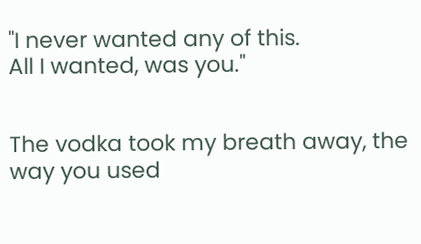"I never wanted any of this.
All I wanted, was you."


The vodka took my breath away, the way you used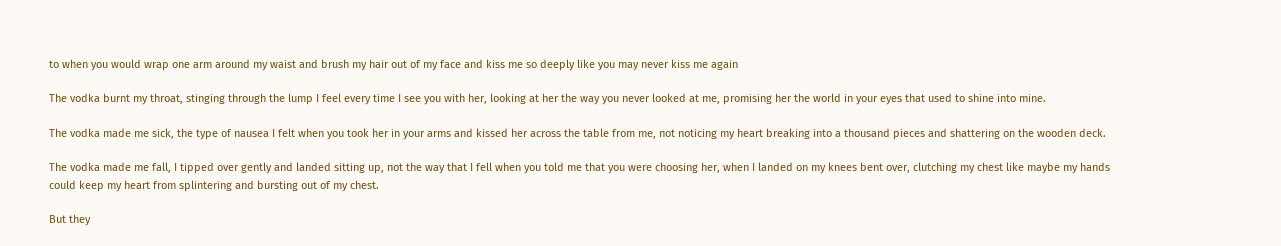to when you would wrap one arm around my waist and brush my hair out of my face and kiss me so deeply like you may never kiss me again

The vodka burnt my throat, stinging through the lump I feel every time I see you with her, looking at her the way you never looked at me, promising her the world in your eyes that used to shine into mine.

The vodka made me sick, the type of nausea I felt when you took her in your arms and kissed her across the table from me, not noticing my heart breaking into a thousand pieces and shattering on the wooden deck.

The vodka made me fall, I tipped over gently and landed sitting up, not the way that I fell when you told me that you were choosing her, when I landed on my knees bent over, clutching my chest like maybe my hands could keep my heart from splintering and bursting out of my chest.

But they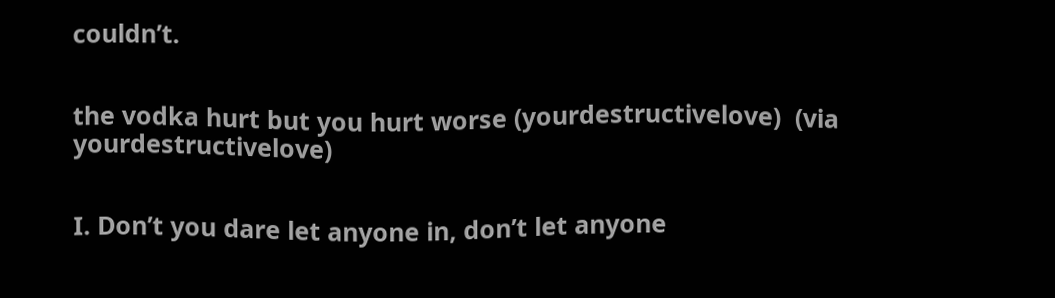couldn’t.


the vodka hurt but you hurt worse (yourdestructivelove)  (via yourdestructivelove)


I. Don’t you dare let anyone in, don’t let anyone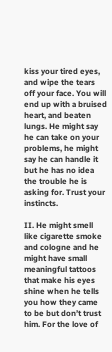kiss your tired eyes, and wipe the tears off your face. You will end up with a bruised heart, and beaten lungs. He might say he can take on your problems, he might say he can handle it but he has no idea the trouble he is asking for. Trust your instincts.

II. He might smell like cigarette smoke and cologne and he might have small meaningful tattoos that make his eyes shine when he tells you how they came to be but don’t trust him. For the love of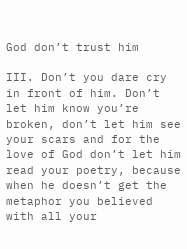God don’t trust him

III. Don’t you dare cry in front of him. Don’t let him know you’re broken, don’t let him see your scars and for the love of God don’t let him read your poetry, because when he doesn’t get the metaphor you believed with all your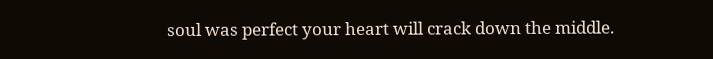soul was perfect your heart will crack down the middle.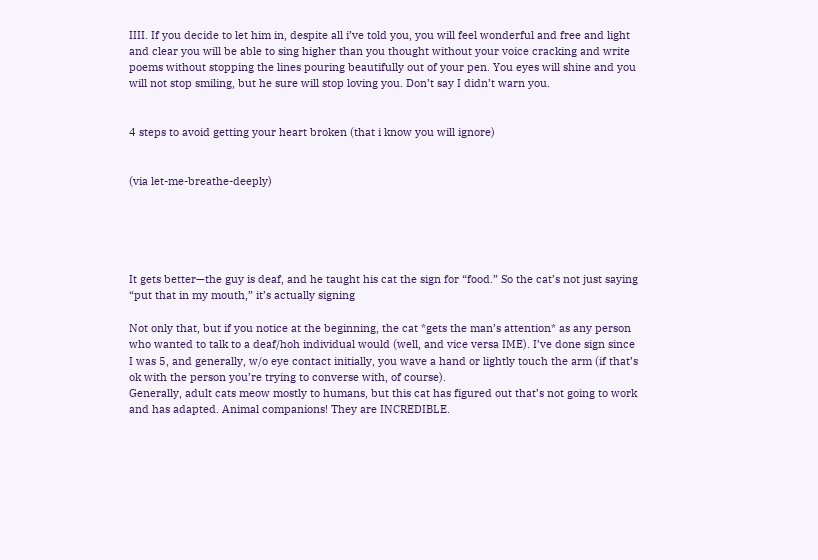IIII. If you decide to let him in, despite all i’ve told you, you will feel wonderful and free and light and clear you will be able to sing higher than you thought without your voice cracking and write poems without stopping the lines pouring beautifully out of your pen. You eyes will shine and you will not stop smiling, but he sure will stop loving you. Don’t say I didn’t warn you.


4 steps to avoid getting your heart broken (that i know you will ignore)


(via let-me-breathe-deeply)





It gets better—the guy is deaf, and he taught his cat the sign for “food.” So the cat’s not just saying “put that in my mouth,” it’s actually signing

Not only that, but if you notice at the beginning, the cat *gets the man’s attention* as any person who wanted to talk to a deaf/hoh individual would (well, and vice versa IME). I’ve done sign since I was 5, and generally, w/o eye contact initially, you wave a hand or lightly touch the arm (if that’s ok with the person you’re trying to converse with, of course).
Generally, adult cats meow mostly to humans, but this cat has figured out that’s not going to work and has adapted. Animal companions! They are INCREDIBLE.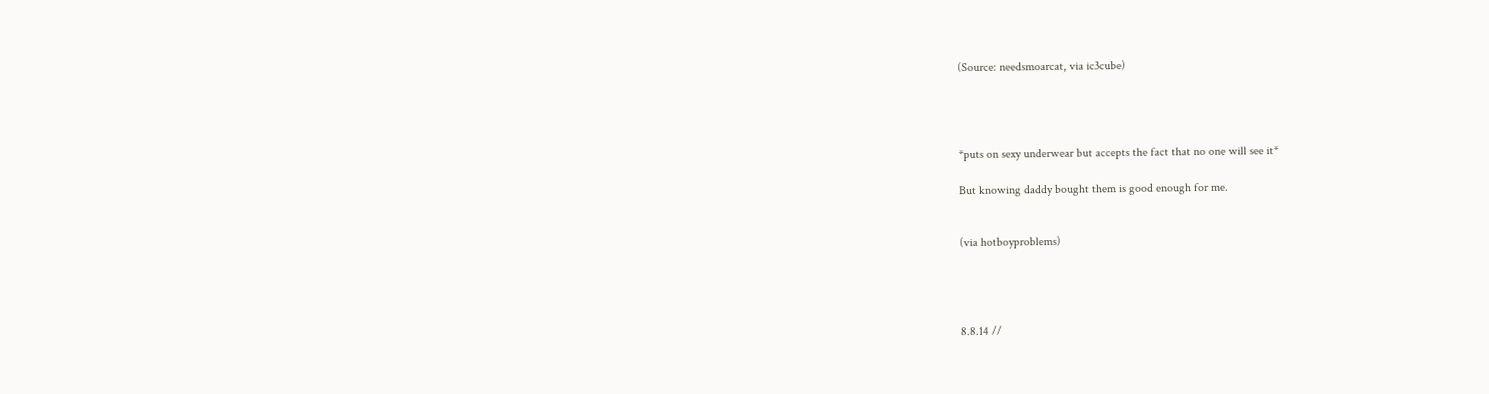(Source: needsmoarcat, via ic3cube)




*puts on sexy underwear but accepts the fact that no one will see it*

But knowing daddy bought them is good enough for me.


(via hotboyproblems)




8.8.14 //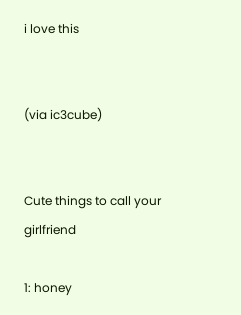i love this


(via ic3cube)


Cute things to call your girlfriend

1: honey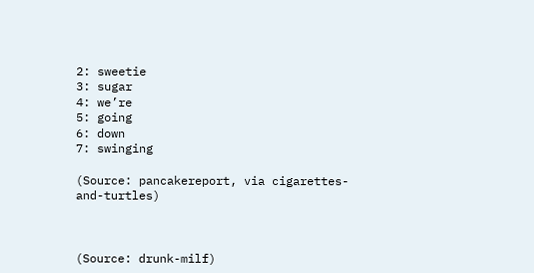2: sweetie
3: sugar
4: we’re
5: going
6: down
7: swinging

(Source: pancakereport, via cigarettes-and-turtles)



(Source: drunk-milf)